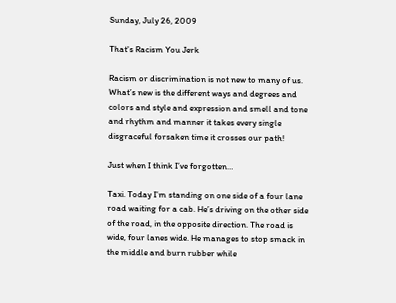Sunday, July 26, 2009

That's Racism You Jerk

Racism or discrimination is not new to many of us. What’s new is the different ways and degrees and colors and style and expression and smell and tone and rhythm and manner it takes every single disgraceful forsaken time it crosses our path!

Just when I think I’ve forgotten…

Taxi. Today I’m standing on one side of a four lane road waiting for a cab. He’s driving on the other side of the road, in the opposite direction. The road is wide, four lanes wide. He manages to stop smack in the middle and burn rubber while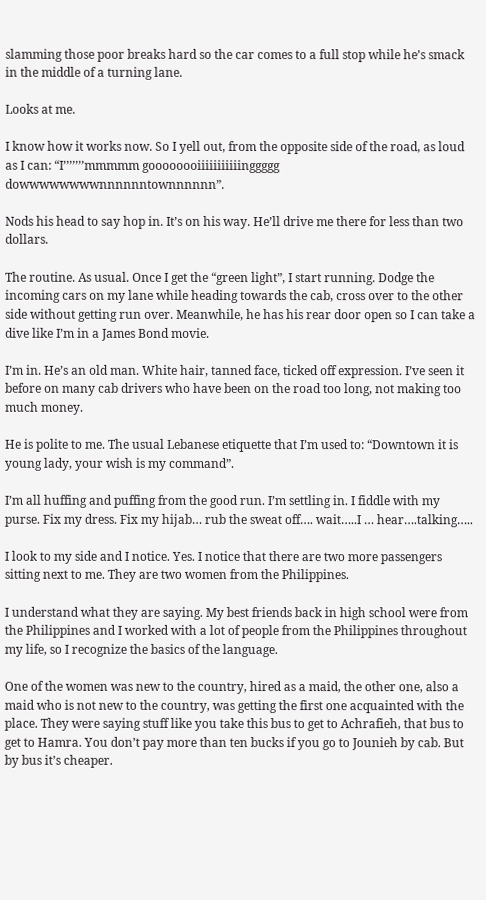slamming those poor breaks hard so the car comes to a full stop while he’s smack in the middle of a turning lane.

Looks at me.

I know how it works now. So I yell out, from the opposite side of the road, as loud as I can: “I’’’’’’’mmmmm goooooooiiiiiiiiiiinggggg dowwwwwwwwnnnnnntownnnnnn”.

Nods his head to say hop in. It’s on his way. He’ll drive me there for less than two dollars.

The routine. As usual. Once I get the “green light”, I start running. Dodge the incoming cars on my lane while heading towards the cab, cross over to the other side without getting run over. Meanwhile, he has his rear door open so I can take a dive like I’m in a James Bond movie.

I’m in. He’s an old man. White hair, tanned face, ticked off expression. I’ve seen it before on many cab drivers who have been on the road too long, not making too much money.

He is polite to me. The usual Lebanese etiquette that I’m used to: “Downtown it is young lady, your wish is my command”.

I’m all huffing and puffing from the good run. I’m settling in. I fiddle with my purse. Fix my dress. Fix my hijab… rub the sweat off…. wait…..I … hear….talking…..

I look to my side and I notice. Yes. I notice that there are two more passengers sitting next to me. They are two women from the Philippines.

I understand what they are saying. My best friends back in high school were from the Philippines and I worked with a lot of people from the Philippines throughout my life, so I recognize the basics of the language.

One of the women was new to the country, hired as a maid, the other one, also a maid who is not new to the country, was getting the first one acquainted with the place. They were saying stuff like you take this bus to get to Achrafieh, that bus to get to Hamra. You don’t pay more than ten bucks if you go to Jounieh by cab. But by bus it’s cheaper.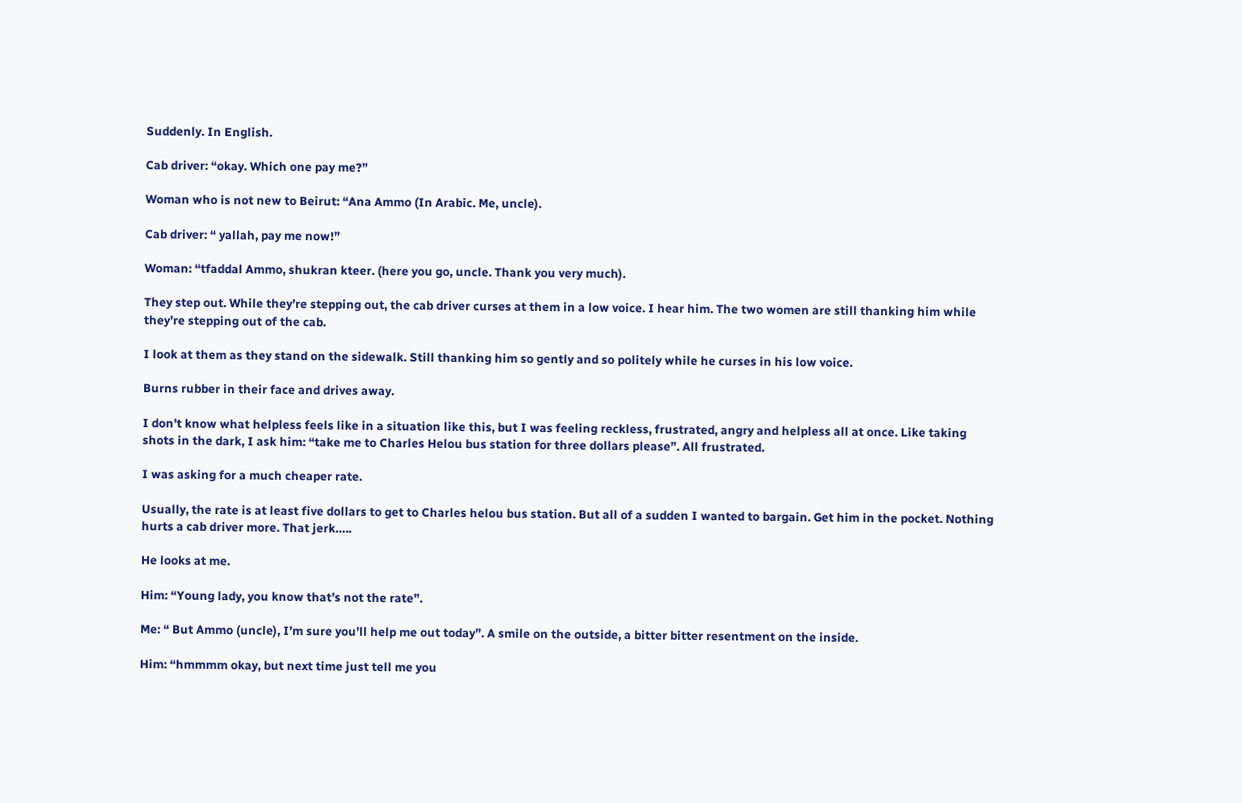Suddenly. In English.

Cab driver: “okay. Which one pay me?”

Woman who is not new to Beirut: “Ana Ammo (In Arabic. Me, uncle).

Cab driver: “ yallah, pay me now!”

Woman: “tfaddal Ammo, shukran kteer. (here you go, uncle. Thank you very much).

They step out. While they’re stepping out, the cab driver curses at them in a low voice. I hear him. The two women are still thanking him while they’re stepping out of the cab.

I look at them as they stand on the sidewalk. Still thanking him so gently and so politely while he curses in his low voice.

Burns rubber in their face and drives away.

I don’t know what helpless feels like in a situation like this, but I was feeling reckless, frustrated, angry and helpless all at once. Like taking shots in the dark, I ask him: “take me to Charles Helou bus station for three dollars please”. All frustrated.

I was asking for a much cheaper rate.

Usually, the rate is at least five dollars to get to Charles helou bus station. But all of a sudden I wanted to bargain. Get him in the pocket. Nothing hurts a cab driver more. That jerk…..

He looks at me.

Him: “Young lady, you know that’s not the rate”.

Me: “ But Ammo (uncle), I’m sure you’ll help me out today”. A smile on the outside, a bitter bitter resentment on the inside.

Him: “hmmmm okay, but next time just tell me you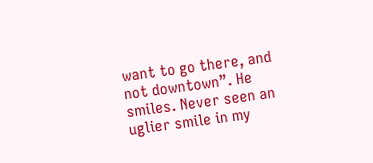want to go there, and not downtown”. He smiles. Never seen an uglier smile in my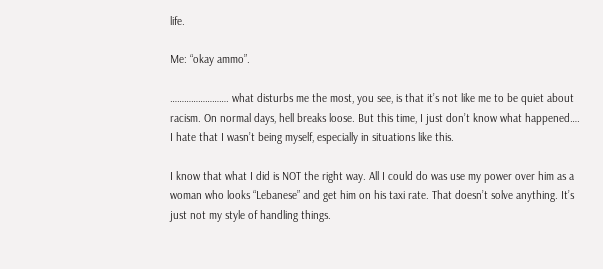life.

Me: “okay ammo”.

……………………. what disturbs me the most, you see, is that it’s not like me to be quiet about racism. On normal days, hell breaks loose. But this time, I just don’t know what happened…. I hate that I wasn’t being myself, especially in situations like this.

I know that what I did is NOT the right way. All I could do was use my power over him as a woman who looks “Lebanese” and get him on his taxi rate. That doesn’t solve anything. It’s just not my style of handling things.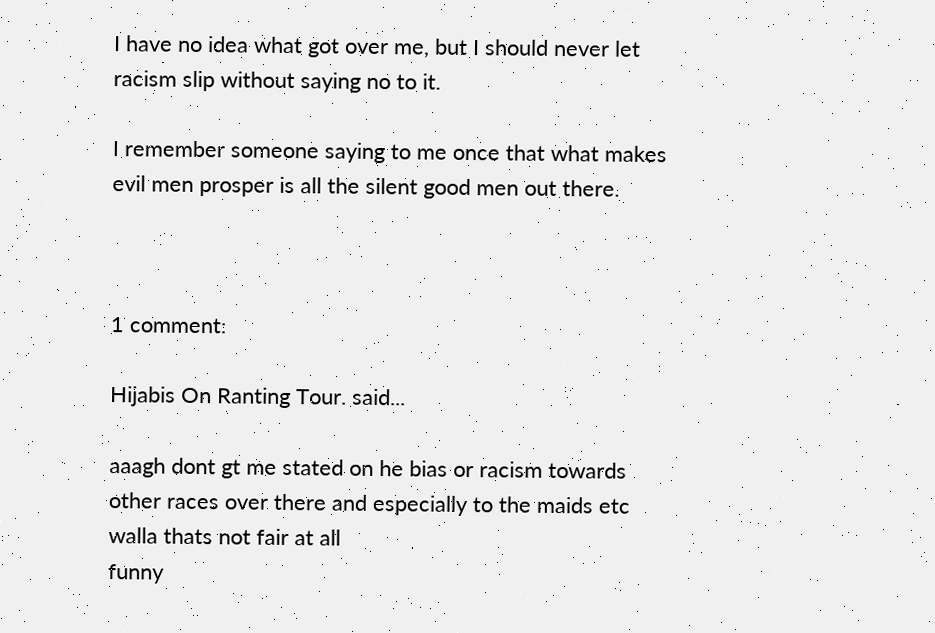I have no idea what got over me, but I should never let racism slip without saying no to it.

I remember someone saying to me once that what makes evil men prosper is all the silent good men out there.



1 comment:

Hijabis On Ranting Tour. said...

aaagh dont gt me stated on he bias or racism towards other races over there and especially to the maids etc
walla thats not fair at all
funny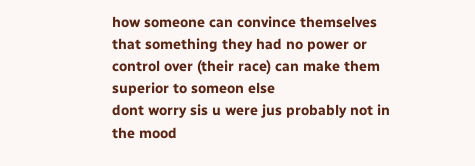how someone can convince themselves that something they had no power or control over (their race) can make them superior to someon else
dont worry sis u were jus probably not in the mood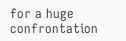for a huge confrontation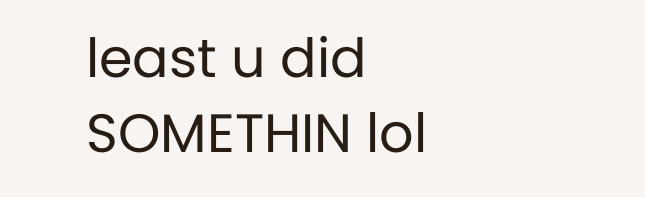least u did SOMETHIN lol